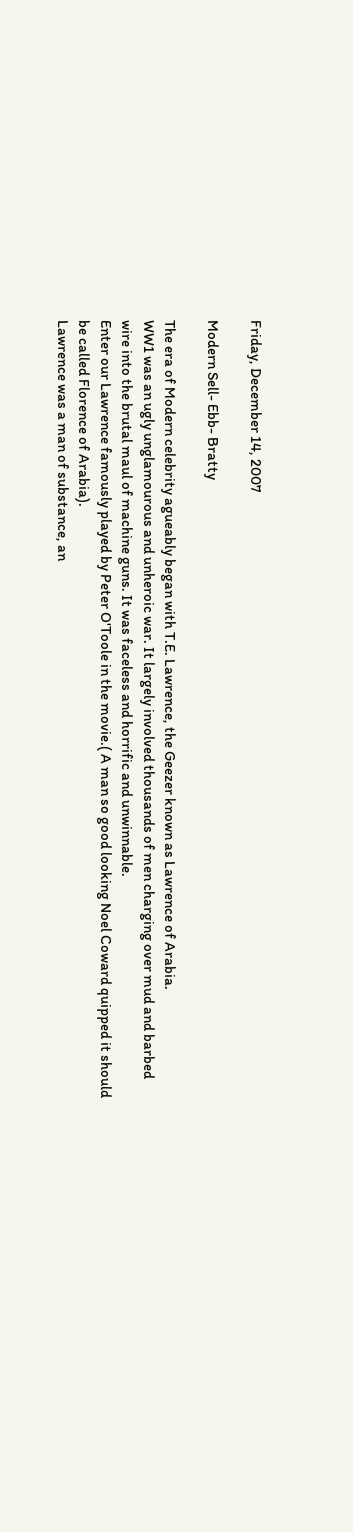Friday, December 14, 2007

Modern Sell- Ebb- Bratty

The era of Modern celebrity agueably began with T.E. Lawrence, the Geezer known as Lawrence of Arabia.
WW1 was an ugly unglamourous and unheroic war. It largely involved thousands of men charging over mud and barbed wire into the brutal maul of machine guns. It was faceless and horrific and unwinnable.
Enter our Lawrence famously played by Peter O'Toole in the movie.( A man so good looking Noel Coward quipped it should be called Florence of Arabia).
Lawrence was a man of substance, an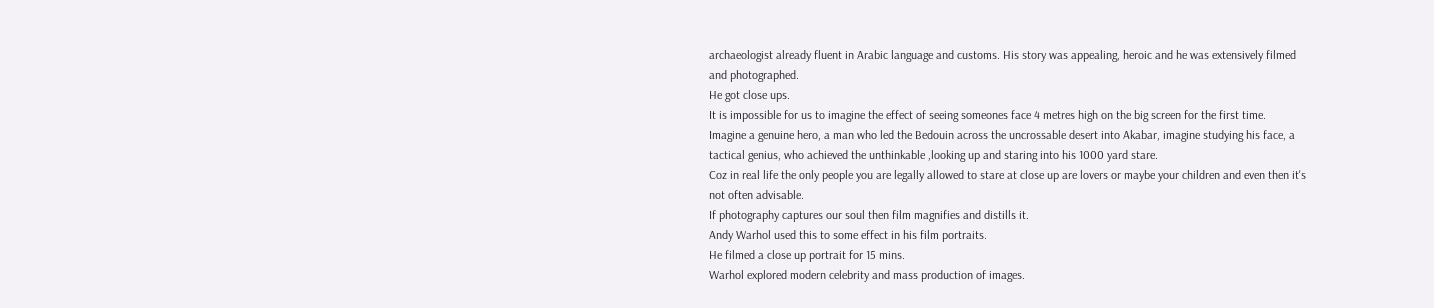archaeologist already fluent in Arabic language and customs. His story was appealing, heroic and he was extensively filmed and photographed.
He got close ups.
It is impossible for us to imagine the effect of seeing someones face 4 metres high on the big screen for the first time.
Imagine a genuine hero, a man who led the Bedouin across the uncrossable desert into Akabar, imagine studying his face, a tactical genius, who achieved the unthinkable ,looking up and staring into his 1000 yard stare.
Coz in real life the only people you are legally allowed to stare at close up are lovers or maybe your children and even then it's not often advisable.
If photography captures our soul then film magnifies and distills it.
Andy Warhol used this to some effect in his film portraits.
He filmed a close up portrait for 15 mins.
Warhol explored modern celebrity and mass production of images.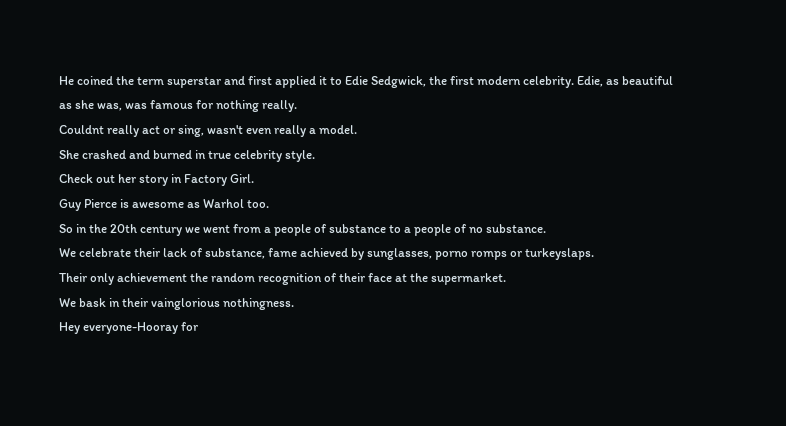He coined the term superstar and first applied it to Edie Sedgwick, the first modern celebrity. Edie, as beautiful as she was, was famous for nothing really.
Couldnt really act or sing, wasn't even really a model.
She crashed and burned in true celebrity style.
Check out her story in Factory Girl.
Guy Pierce is awesome as Warhol too.
So in the 20th century we went from a people of substance to a people of no substance.
We celebrate their lack of substance, fame achieved by sunglasses, porno romps or turkeyslaps.
Their only achievement the random recognition of their face at the supermarket.
We bask in their vainglorious nothingness.
Hey everyone-Hooray for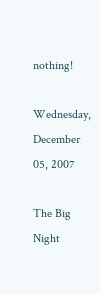nothing!

Wednesday, December 05, 2007

The Big Night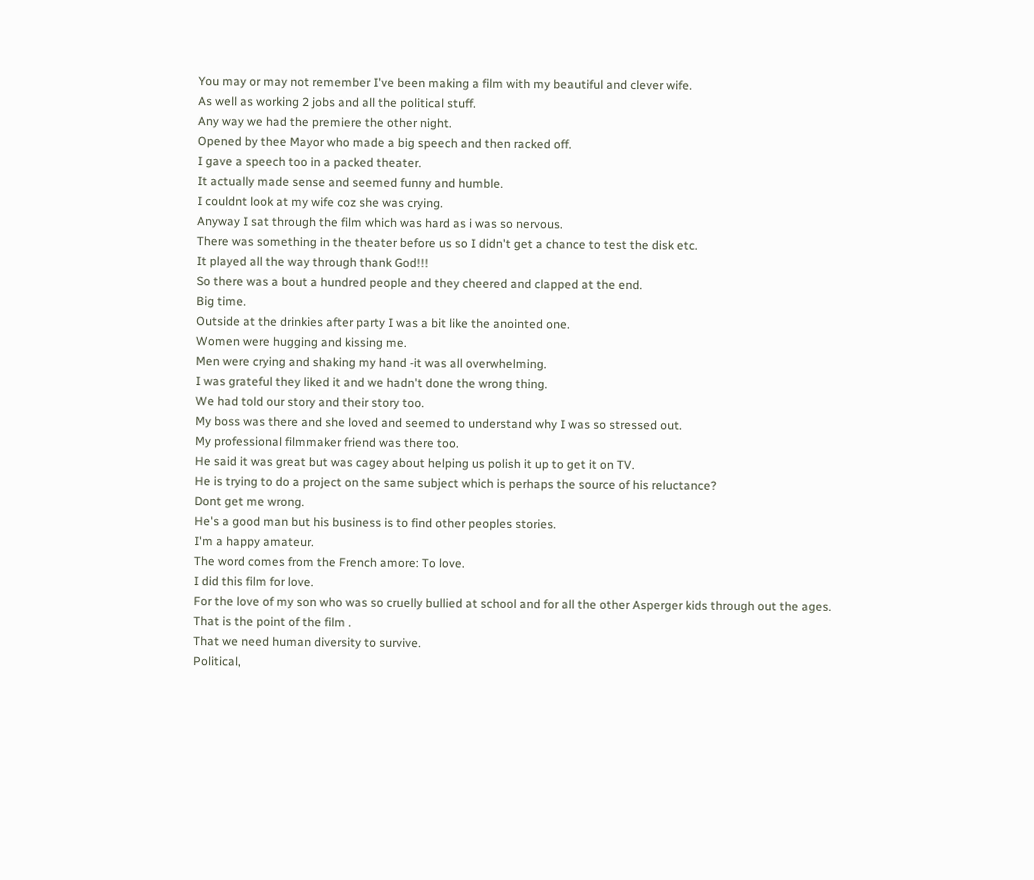You may or may not remember I've been making a film with my beautiful and clever wife.
As well as working 2 jobs and all the political stuff.
Any way we had the premiere the other night.
Opened by thee Mayor who made a big speech and then racked off.
I gave a speech too in a packed theater.
It actually made sense and seemed funny and humble.
I couldnt look at my wife coz she was crying.
Anyway I sat through the film which was hard as i was so nervous.
There was something in the theater before us so I didn't get a chance to test the disk etc.
It played all the way through thank God!!!
So there was a bout a hundred people and they cheered and clapped at the end.
Big time.
Outside at the drinkies after party I was a bit like the anointed one.
Women were hugging and kissing me.
Men were crying and shaking my hand -it was all overwhelming.
I was grateful they liked it and we hadn't done the wrong thing.
We had told our story and their story too.
My boss was there and she loved and seemed to understand why I was so stressed out.
My professional filmmaker friend was there too.
He said it was great but was cagey about helping us polish it up to get it on TV.
He is trying to do a project on the same subject which is perhaps the source of his reluctance?
Dont get me wrong.
He's a good man but his business is to find other peoples stories.
I'm a happy amateur.
The word comes from the French amore: To love.
I did this film for love.
For the love of my son who was so cruelly bullied at school and for all the other Asperger kids through out the ages.
That is the point of the film .
That we need human diversity to survive.
Political,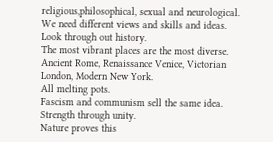religious,philosophical, sexual and neurological.
We need different views and skills and ideas.
Look through out history.
The most vibrant places are the most diverse.
Ancient Rome, Renaissance Venice, Victorian London, Modern New York.
All melting pots.
Fascism and communism sell the same idea.
Strength through unity.
Nature proves this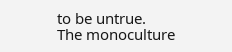to be untrue.
The monoculture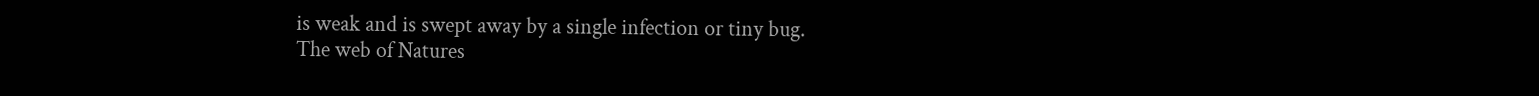is weak and is swept away by a single infection or tiny bug.
The web of Natures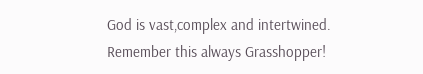God is vast,complex and intertwined.
Remember this always Grasshopper!